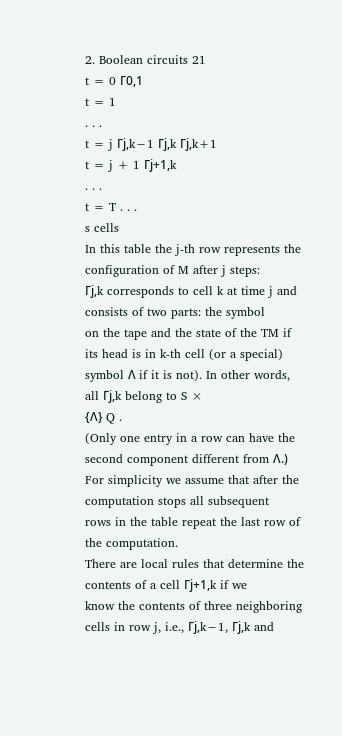2. Boolean circuits 21
t = 0 Γ0,1
t = 1
. . .
t = j Γj,k−1 Γj,k Γj,k+1
t = j + 1 Γj+1,k
. . .
t = T . . .
s cells
In this table the j-th row represents the configuration of M after j steps:
Γj,k corresponds to cell k at time j and consists of two parts: the symbol
on the tape and the state of the TM if its head is in k-th cell (or a special)
symbol Λ if it is not). In other words, all Γj,k belong to S ×
{Λ} Q .
(Only one entry in a row can have the second component different from Λ.)
For simplicity we assume that after the computation stops all subsequent
rows in the table repeat the last row of the computation.
There are local rules that determine the contents of a cell Γj+1,k if we
know the contents of three neighboring cells in row j, i.e., Γj,k−1, Γj,k and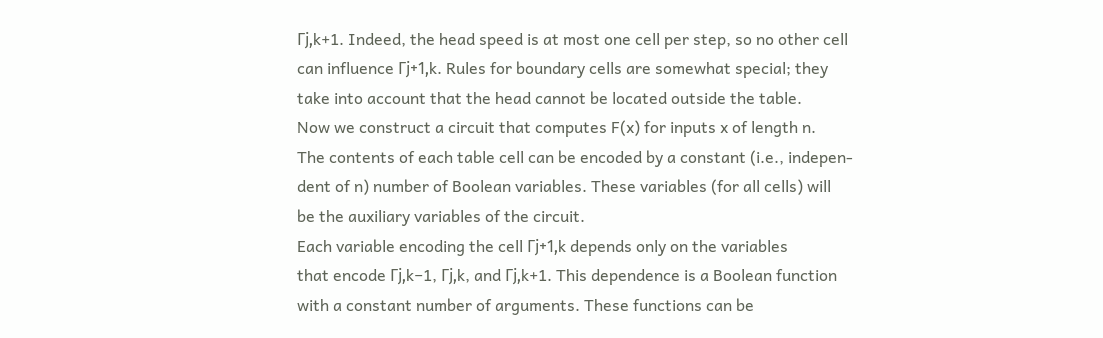Γj,k+1. Indeed, the head speed is at most one cell per step, so no other cell
can influence Γj+1,k. Rules for boundary cells are somewhat special; they
take into account that the head cannot be located outside the table.
Now we construct a circuit that computes F(x) for inputs x of length n.
The contents of each table cell can be encoded by a constant (i.e., indepen-
dent of n) number of Boolean variables. These variables (for all cells) will
be the auxiliary variables of the circuit.
Each variable encoding the cell Γj+1,k depends only on the variables
that encode Γj,k−1, Γj,k, and Γj,k+1. This dependence is a Boolean function
with a constant number of arguments. These functions can be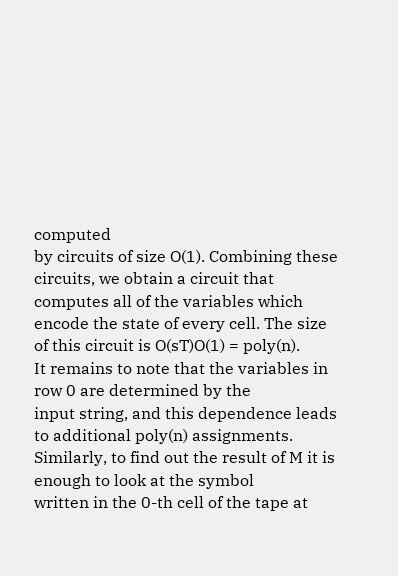computed
by circuits of size O(1). Combining these circuits, we obtain a circuit that
computes all of the variables which encode the state of every cell. The size
of this circuit is O(sT)O(1) = poly(n).
It remains to note that the variables in row 0 are determined by the
input string, and this dependence leads to additional poly(n) assignments.
Similarly, to find out the result of M it is enough to look at the symbol
written in the 0-th cell of the tape at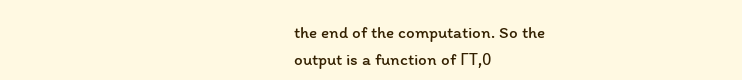the end of the computation. So the
output is a function of ΓT,0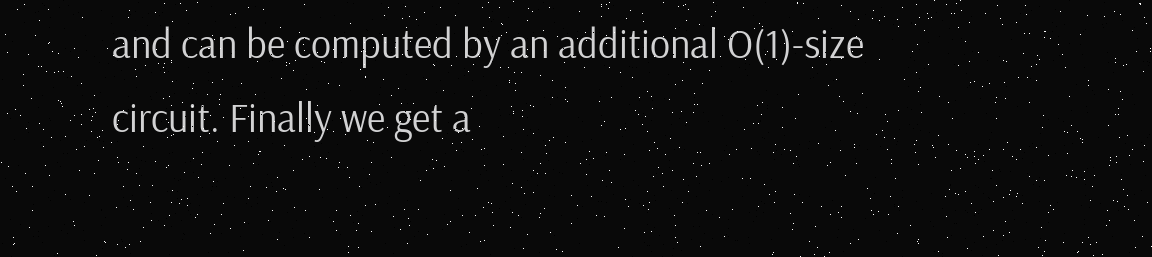and can be computed by an additional O(1)-size
circuit. Finally we get a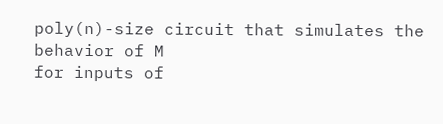poly(n)-size circuit that simulates the behavior of M
for inputs of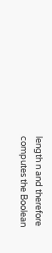length n and therefore computes the Boolean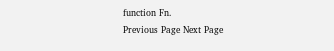function Fn.
Previous Page Next Page